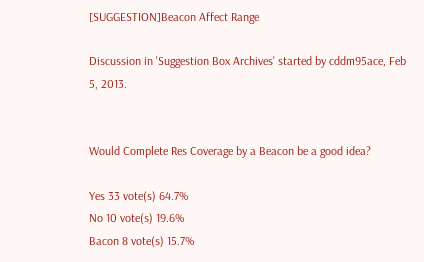[SUGGESTION]Beacon Affect Range

Discussion in 'Suggestion Box Archives' started by cddm95ace, Feb 5, 2013.


Would Complete Res Coverage by a Beacon be a good idea?

Yes 33 vote(s) 64.7%
No 10 vote(s) 19.6%
Bacon 8 vote(s) 15.7%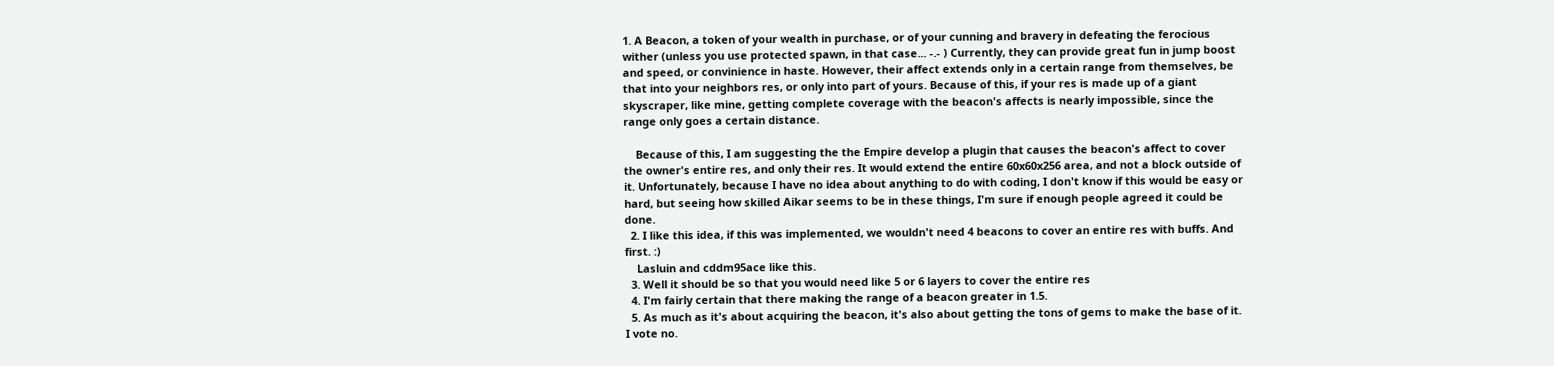1. A Beacon, a token of your wealth in purchase, or of your cunning and bravery in defeating the ferocious wither (unless you use protected spawn, in that case... -.- ) Currently, they can provide great fun in jump boost and speed, or convinience in haste. However, their affect extends only in a certain range from themselves, be that into your neighbors res, or only into part of yours. Because of this, if your res is made up of a giant skyscraper, like mine, getting complete coverage with the beacon's affects is nearly impossible, since the range only goes a certain distance.

    Because of this, I am suggesting the the Empire develop a plugin that causes the beacon's affect to cover the owner's entire res, and only their res. It would extend the entire 60x60x256 area, and not a block outside of it. Unfortunately, because I have no idea about anything to do with coding, I don't know if this would be easy or hard, but seeing how skilled Aikar seems to be in these things, I'm sure if enough people agreed it could be done.
  2. I like this idea, if this was implemented, we wouldn't need 4 beacons to cover an entire res with buffs. And first. :)
    Lasluin and cddm95ace like this.
  3. Well it should be so that you would need like 5 or 6 layers to cover the entire res
  4. I'm fairly certain that there making the range of a beacon greater in 1.5.
  5. As much as it's about acquiring the beacon, it's also about getting the tons of gems to make the base of it. I vote no.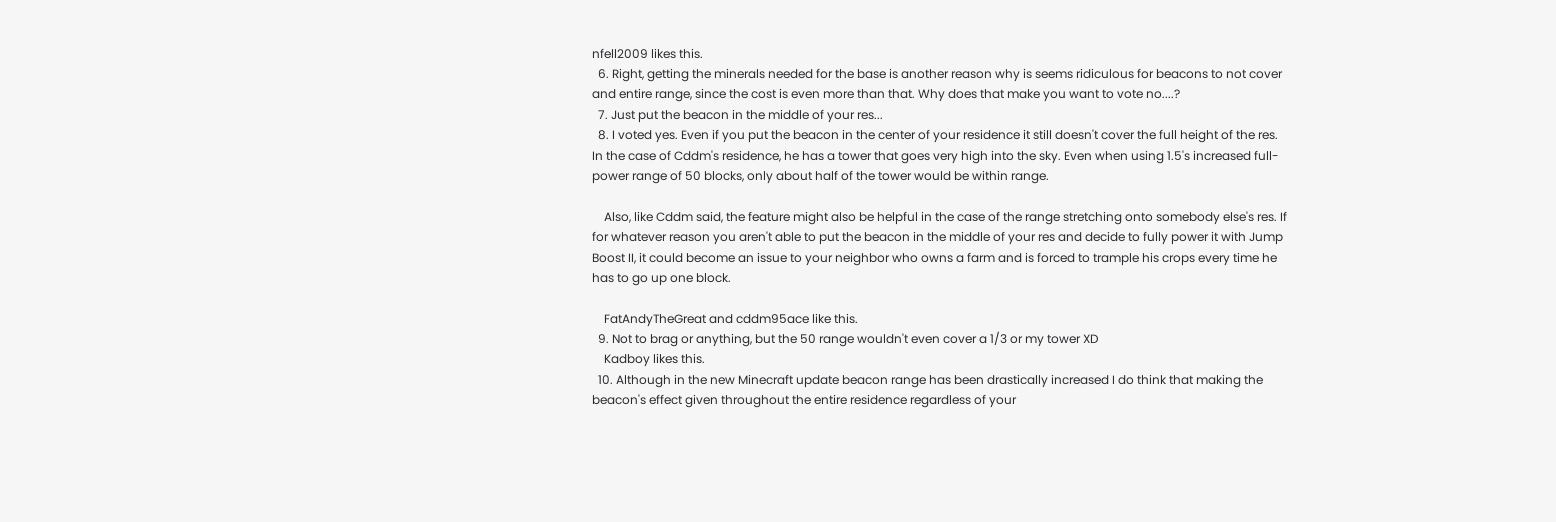nfell2009 likes this.
  6. Right, getting the minerals needed for the base is another reason why is seems ridiculous for beacons to not cover and entire range, since the cost is even more than that. Why does that make you want to vote no....?
  7. Just put the beacon in the middle of your res...
  8. I voted yes. Even if you put the beacon in the center of your residence it still doesn't cover the full height of the res. In the case of Cddm's residence, he has a tower that goes very high into the sky. Even when using 1.5's increased full-power range of 50 blocks, only about half of the tower would be within range.

    Also, like Cddm said, the feature might also be helpful in the case of the range stretching onto somebody else's res. If for whatever reason you aren't able to put the beacon in the middle of your res and decide to fully power it with Jump Boost II, it could become an issue to your neighbor who owns a farm and is forced to trample his crops every time he has to go up one block.

    FatAndyTheGreat and cddm95ace like this.
  9. Not to brag or anything, but the 50 range wouldn't even cover a 1/3 or my tower XD
    Kadboy likes this.
  10. Although in the new Minecraft update beacon range has been drastically increased I do think that making the beacon's effect given throughout the entire residence regardless of your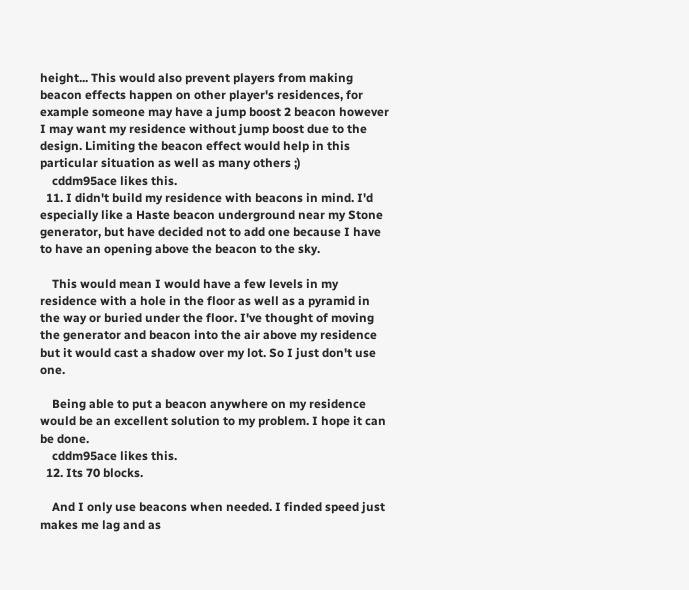height... This would also prevent players from making beacon effects happen on other player's residences, for example someone may have a jump boost 2 beacon however I may want my residence without jump boost due to the design. Limiting the beacon effect would help in this particular situation as well as many others ;)
    cddm95ace likes this.
  11. I didn't build my residence with beacons in mind. I'd especially like a Haste beacon underground near my Stone generator, but have decided not to add one because I have to have an opening above the beacon to the sky.

    This would mean I would have a few levels in my residence with a hole in the floor as well as a pyramid in the way or buried under the floor. I've thought of moving the generator and beacon into the air above my residence but it would cast a shadow over my lot. So I just don't use one.

    Being able to put a beacon anywhere on my residence would be an excellent solution to my problem. I hope it can be done.
    cddm95ace likes this.
  12. Its 70 blocks.

    And I only use beacons when needed. I finded speed just makes me lag and as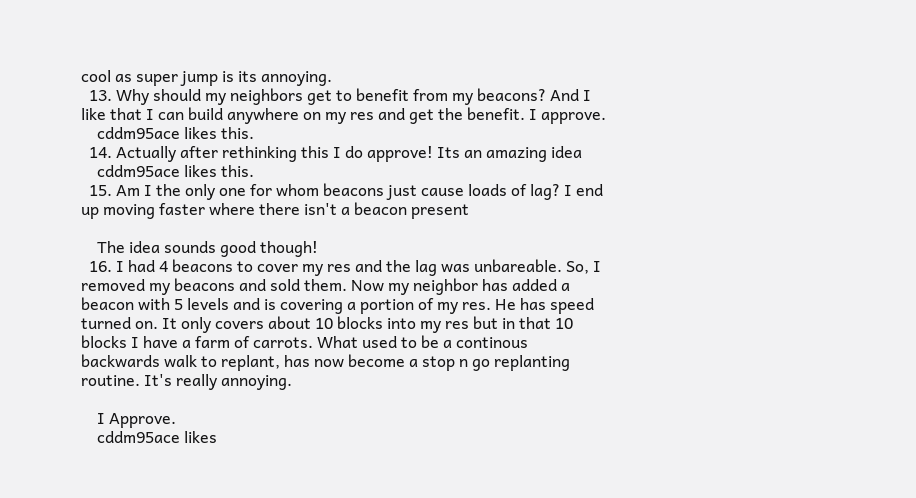cool as super jump is its annoying.
  13. Why should my neighbors get to benefit from my beacons? And I like that I can build anywhere on my res and get the benefit. I approve.
    cddm95ace likes this.
  14. Actually after rethinking this I do approve! Its an amazing idea
    cddm95ace likes this.
  15. Am I the only one for whom beacons just cause loads of lag? I end up moving faster where there isn't a beacon present

    The idea sounds good though!
  16. I had 4 beacons to cover my res and the lag was unbareable. So, I removed my beacons and sold them. Now my neighbor has added a beacon with 5 levels and is covering a portion of my res. He has speed turned on. It only covers about 10 blocks into my res but in that 10 blocks I have a farm of carrots. What used to be a continous backwards walk to replant, has now become a stop n go replanting routine. It's really annoying.

    I Approve.
    cddm95ace likes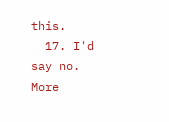this.
  17. I'd say no. More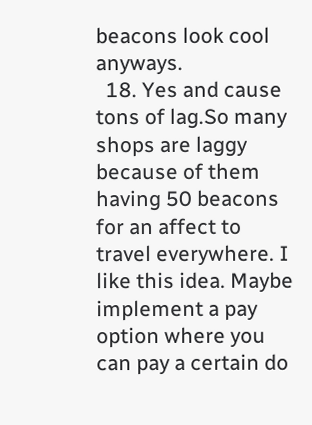beacons look cool anyways.
  18. Yes and cause tons of lag.So many shops are laggy because of them having 50 beacons for an affect to travel everywhere. I like this idea. Maybe implement a pay option where you can pay a certain do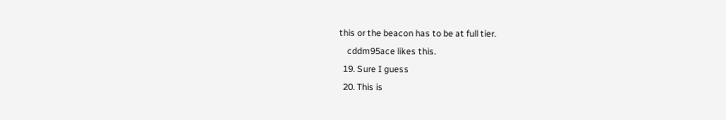this or the beacon has to be at full tier.
    cddm95ace likes this.
  19. Sure I guess
  20. This is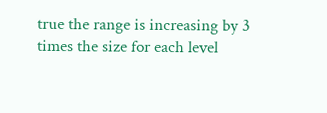true the range is increasing by 3 times the size for each level